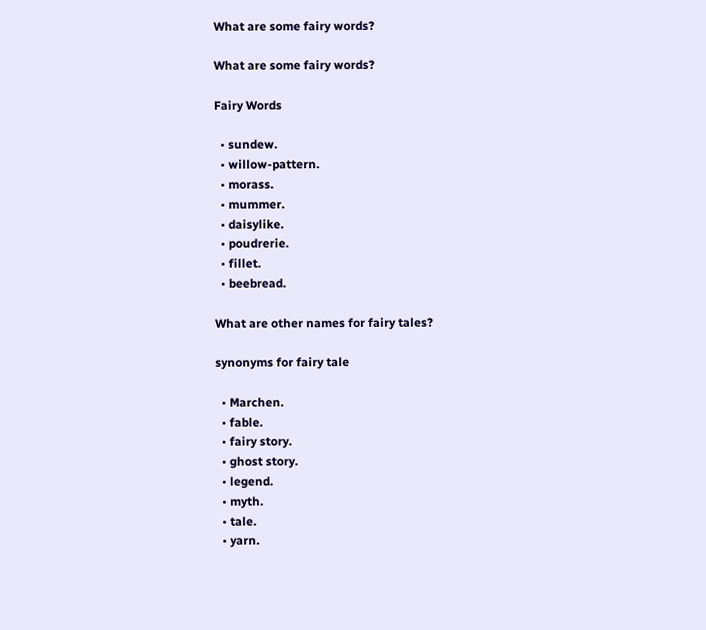What are some fairy words?

What are some fairy words?

Fairy Words

  • sundew.
  • willow-pattern.
  • morass.
  • mummer.
  • daisylike.
  • poudrerie.
  • fillet.
  • beebread.

What are other names for fairy tales?

synonyms for fairy tale

  • Marchen.
  • fable.
  • fairy story.
  • ghost story.
  • legend.
  • myth.
  • tale.
  • yarn.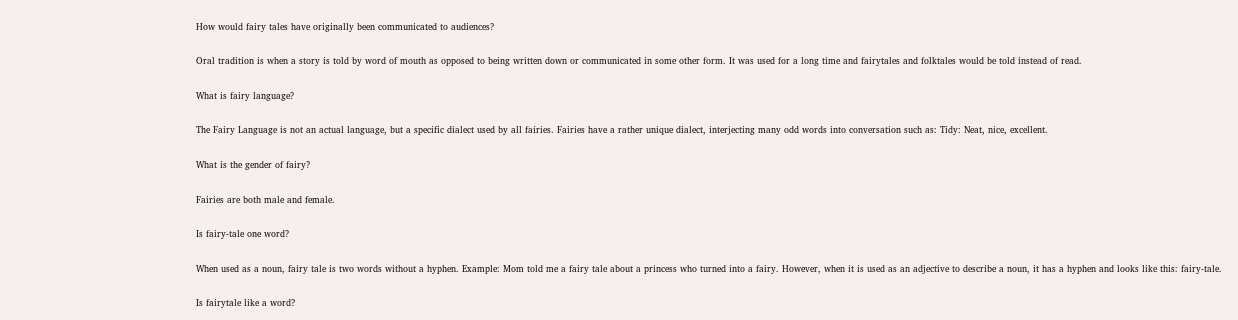How would fairy tales have originally been communicated to audiences?

Oral tradition is when a story is told by word of mouth as opposed to being written down or communicated in some other form. It was used for a long time and fairytales and folktales would be told instead of read.

What is fairy language?

The Fairy Language is not an actual language, but a specific dialect used by all fairies. Fairies have a rather unique dialect, interjecting many odd words into conversation such as: Tidy: Neat, nice, excellent.

What is the gender of fairy?

Fairies are both male and female.

Is fairy-tale one word?

When used as a noun, fairy tale is two words without a hyphen. Example: Mom told me a fairy tale about a princess who turned into a fairy. However, when it is used as an adjective to describe a noun, it has a hyphen and looks like this: fairy-tale.

Is fairytale like a word?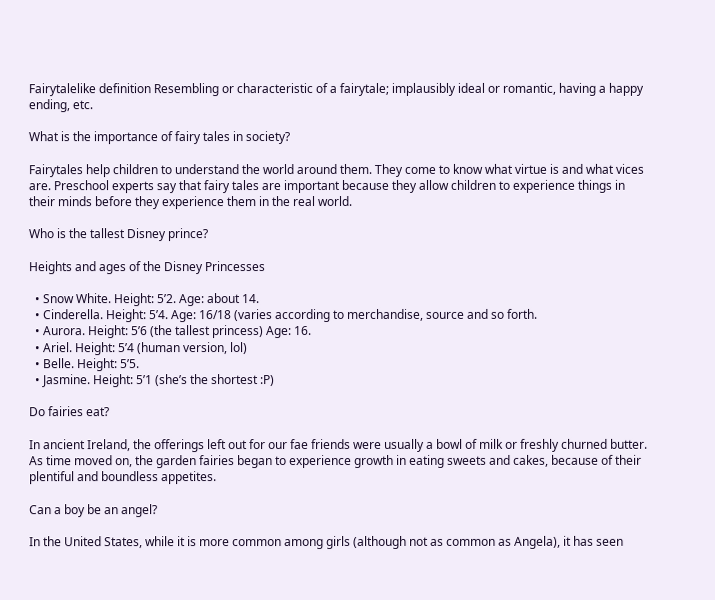Fairytalelike definition Resembling or characteristic of a fairytale; implausibly ideal or romantic, having a happy ending, etc.

What is the importance of fairy tales in society?

Fairytales help children to understand the world around them. They come to know what virtue is and what vices are. Preschool experts say that fairy tales are important because they allow children to experience things in their minds before they experience them in the real world.

Who is the tallest Disney prince?

Heights and ages of the Disney Princesses

  • Snow White. Height: 5’2. Age: about 14.
  • Cinderella. Height: 5’4. Age: 16/18 (varies according to merchandise, source and so forth.
  • Aurora. Height: 5’6 (the tallest princess) Age: 16.
  • Ariel. Height: 5’4 (human version, lol)
  • Belle. Height: 5’5.
  • Jasmine. Height: 5’1 (she’s the shortest :P)

Do fairies eat?

In ancient Ireland, the offerings left out for our fae friends were usually a bowl of milk or freshly churned butter. As time moved on, the garden fairies began to experience growth in eating sweets and cakes, because of their plentiful and boundless appetites.

Can a boy be an angel?

In the United States, while it is more common among girls (although not as common as Angela), it has seen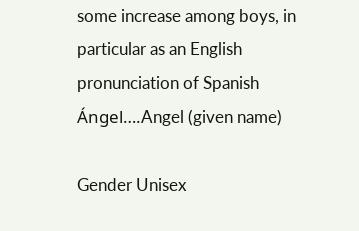some increase among boys, in particular as an English pronunciation of Spanish Ángel….Angel (given name)

Gender Unisex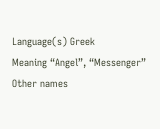Language(s) Greek
Meaning “Angel”, “Messenger”
Other names